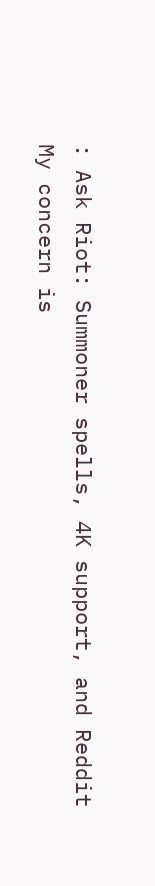: Ask Riot: Summoner spells, 4K support, and Reddit
My concern is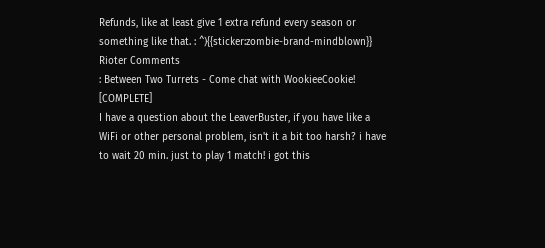Refunds, like at least give 1 extra refund every season or something like that. : ^){{sticker:zombie-brand-mindblown}}
Rioter Comments
: Between Two Turrets - Come chat with WookieeCookie! [COMPLETE]
I have a question about the LeaverBuster, if you have like a WiFi or other personal problem, isn't it a bit too harsh? i have to wait 20 min. just to play 1 match! i got this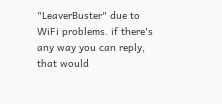"LeaverBuster" due to WiFi problems. if there's any way you can reply, that would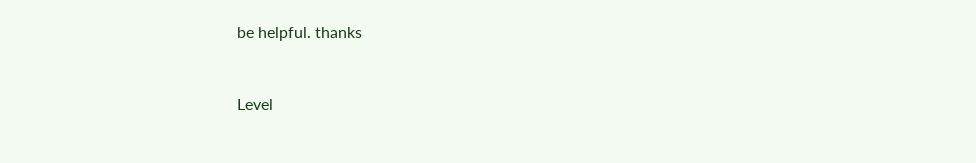be helpful. thanks


Level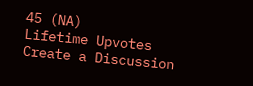45 (NA)
Lifetime Upvotes
Create a Discussion